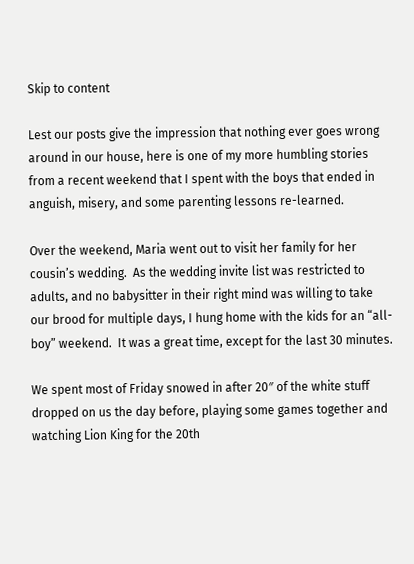Skip to content

Lest our posts give the impression that nothing ever goes wrong around in our house, here is one of my more humbling stories from a recent weekend that I spent with the boys that ended in anguish, misery, and some parenting lessons re-learned.

Over the weekend, Maria went out to visit her family for her cousin’s wedding.  As the wedding invite list was restricted to adults, and no babysitter in their right mind was willing to take our brood for multiple days, I hung home with the kids for an “all-boy” weekend.  It was a great time, except for the last 30 minutes.

We spent most of Friday snowed in after 20″ of the white stuff dropped on us the day before, playing some games together and watching Lion King for the 20th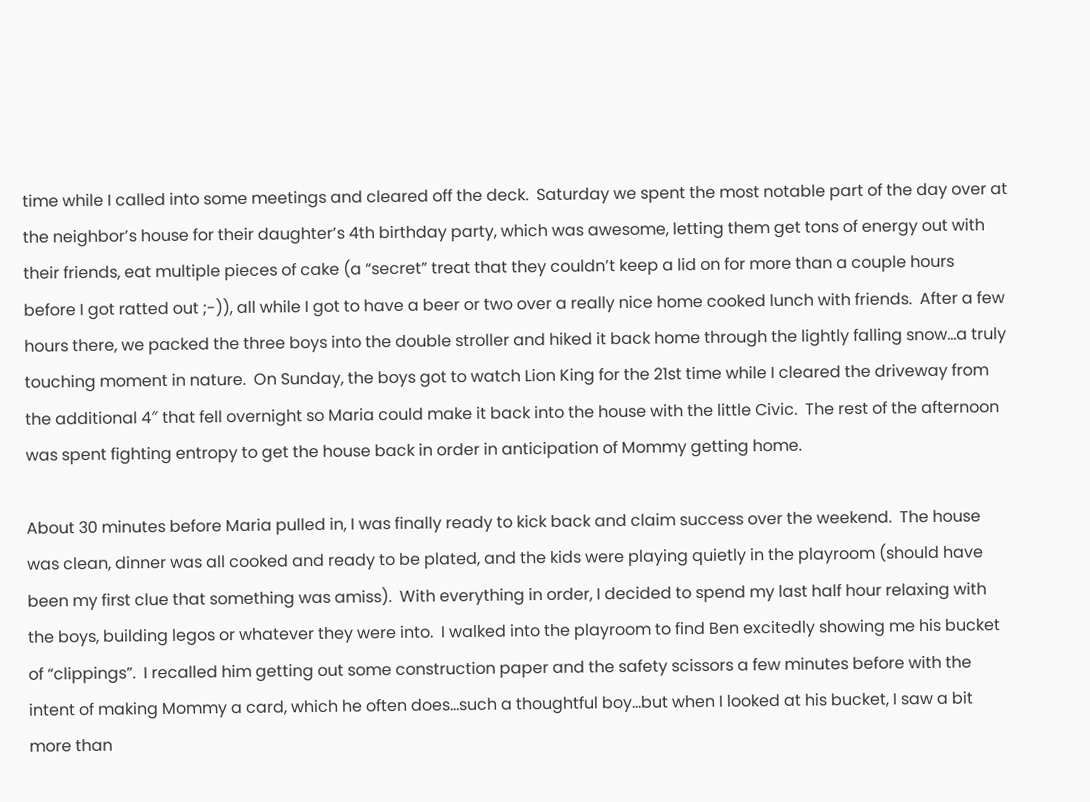time while I called into some meetings and cleared off the deck.  Saturday we spent the most notable part of the day over at the neighbor’s house for their daughter’s 4th birthday party, which was awesome, letting them get tons of energy out with their friends, eat multiple pieces of cake (a “secret” treat that they couldn’t keep a lid on for more than a couple hours before I got ratted out ;-)), all while I got to have a beer or two over a really nice home cooked lunch with friends.  After a few hours there, we packed the three boys into the double stroller and hiked it back home through the lightly falling snow…a truly touching moment in nature.  On Sunday, the boys got to watch Lion King for the 21st time while I cleared the driveway from the additional 4″ that fell overnight so Maria could make it back into the house with the little Civic.  The rest of the afternoon was spent fighting entropy to get the house back in order in anticipation of Mommy getting home.

About 30 minutes before Maria pulled in, I was finally ready to kick back and claim success over the weekend.  The house was clean, dinner was all cooked and ready to be plated, and the kids were playing quietly in the playroom (should have been my first clue that something was amiss).  With everything in order, I decided to spend my last half hour relaxing with the boys, building legos or whatever they were into.  I walked into the playroom to find Ben excitedly showing me his bucket of “clippings”.  I recalled him getting out some construction paper and the safety scissors a few minutes before with the intent of making Mommy a card, which he often does…such a thoughtful boy…but when I looked at his bucket, I saw a bit more than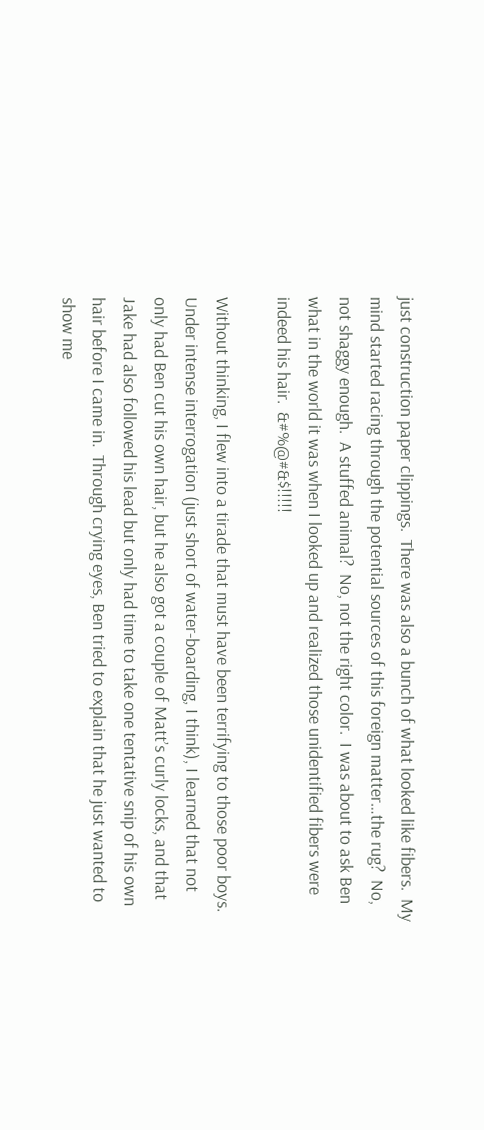just construction paper clippings.  There was also a bunch of what looked like fibers.  My mind started racing through the potential sources of this foreign matter…the rug?  No, not shaggy enough.  A stuffed animal?  No, not the right color.  I was about to ask Ben what in the world it was when I looked up and realized those unidentified fibers were indeed his hair.  &#%@#&$!!!!!

Without thinking, I flew into a tirade that must have been terrifying to those poor boys.  Under intense interrogation (just short of water-boarding, I think), I learned that not only had Ben cut his own hair, but he also got a couple of Matt’s curly locks, and that Jake had also followed his lead but only had time to take one tentative snip of his own hair before I came in.  Through crying eyes, Ben tried to explain that he just wanted to show me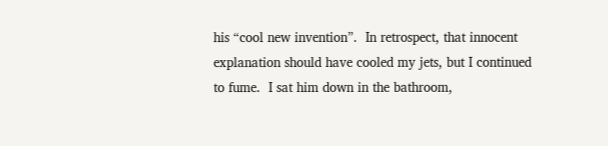his “cool new invention”.  In retrospect, that innocent explanation should have cooled my jets, but I continued to fume.  I sat him down in the bathroom,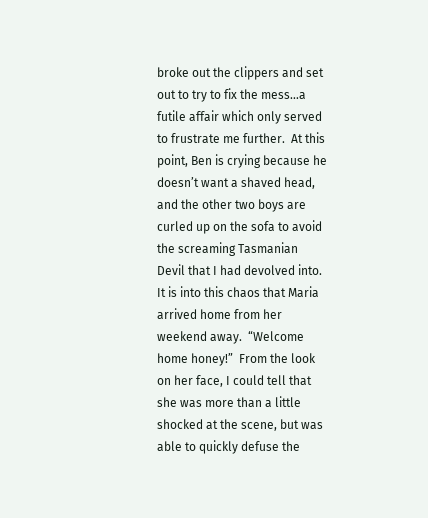broke out the clippers and set out to try to fix the mess…a futile affair which only served to frustrate me further.  At this point, Ben is crying because he doesn’t want a shaved head, and the other two boys are curled up on the sofa to avoid the screaming Tasmanian Devil that I had devolved into.  It is into this chaos that Maria arrived home from her weekend away.  “Welcome home honey!”  From the look on her face, I could tell that she was more than a little shocked at the scene, but was able to quickly defuse the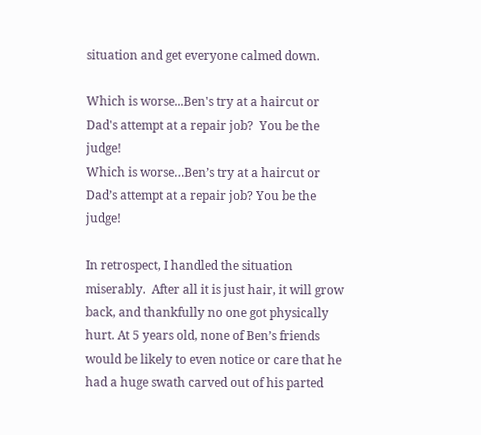situation and get everyone calmed down.

Which is worse...Ben's try at a haircut or Dad's attempt at a repair job?  You be the judge!
Which is worse…Ben’s try at a haircut or Dad’s attempt at a repair job? You be the judge!

In retrospect, I handled the situation miserably.  After all it is just hair, it will grow back, and thankfully no one got physically hurt. At 5 years old, none of Ben’s friends would be likely to even notice or care that he had a huge swath carved out of his parted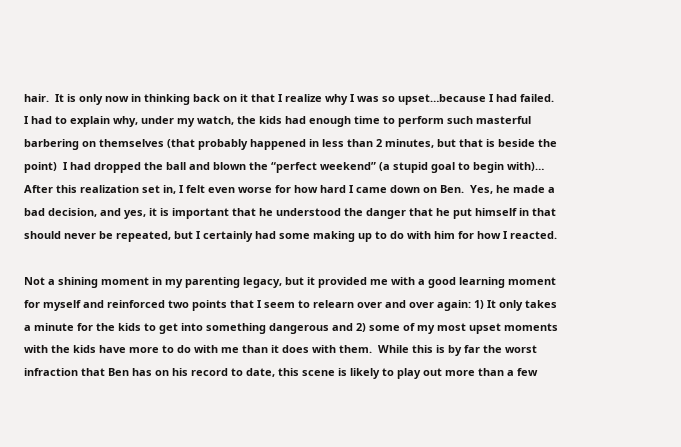hair.  It is only now in thinking back on it that I realize why I was so upset…because I had failed.   I had to explain why, under my watch, the kids had enough time to perform such masterful barbering on themselves (that probably happened in less than 2 minutes, but that is beside the point)  I had dropped the ball and blown the “perfect weekend” (a stupid goal to begin with)…  After this realization set in, I felt even worse for how hard I came down on Ben.  Yes, he made a bad decision, and yes, it is important that he understood the danger that he put himself in that should never be repeated, but I certainly had some making up to do with him for how I reacted.

Not a shining moment in my parenting legacy, but it provided me with a good learning moment for myself and reinforced two points that I seem to relearn over and over again: 1) It only takes a minute for the kids to get into something dangerous and 2) some of my most upset moments with the kids have more to do with me than it does with them.  While this is by far the worst infraction that Ben has on his record to date, this scene is likely to play out more than a few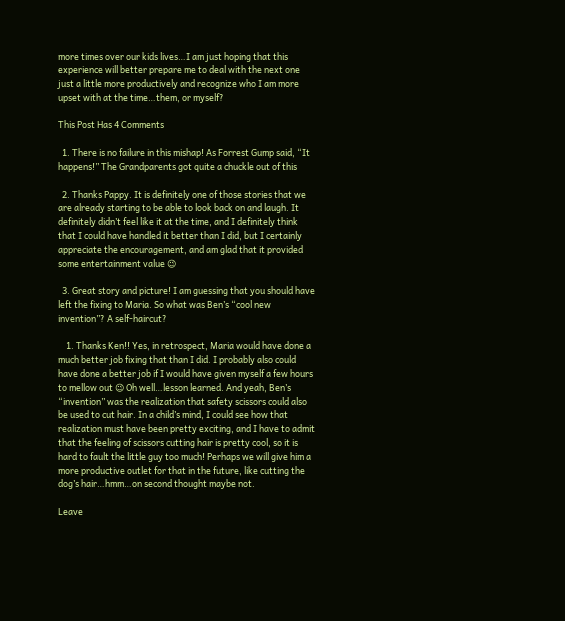more times over our kids lives…I am just hoping that this experience will better prepare me to deal with the next one just a little more productively and recognize who I am more upset with at the time…them, or myself?

This Post Has 4 Comments

  1. There is no failure in this mishap! As Forrest Gump said, “It happens!” The Grandparents got quite a chuckle out of this

  2. Thanks Pappy. It is definitely one of those stories that we are already starting to be able to look back on and laugh. It definitely didn’t feel like it at the time, and I definitely think that I could have handled it better than I did, but I certainly appreciate the encouragement, and am glad that it provided some entertainment value 😉

  3. Great story and picture! I am guessing that you should have left the fixing to Maria. So what was Ben’s “cool new invention”? A self-haircut?

    1. Thanks Ken!! Yes, in retrospect, Maria would have done a much better job fixing that than I did. I probably also could have done a better job if I would have given myself a few hours to mellow out 😉 Oh well…lesson learned. And yeah, Ben’s “invention” was the realization that safety scissors could also be used to cut hair. In a child’s mind, I could see how that realization must have been pretty exciting, and I have to admit that the feeling of scissors cutting hair is pretty cool, so it is hard to fault the little guy too much! Perhaps we will give him a more productive outlet for that in the future, like cutting the dog’s hair…hmm…on second thought maybe not.

Leave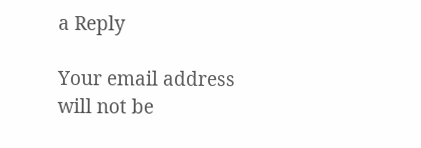a Reply

Your email address will not be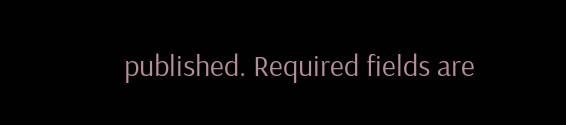published. Required fields are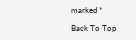marked *

Back To Top